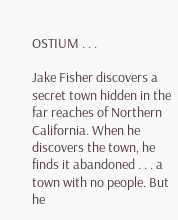OSTIUM . . .

Jake Fisher discovers a secret town hidden in the far reaches of Northern California. When he discovers the town, he finds it abandoned . . . a town with no people. But he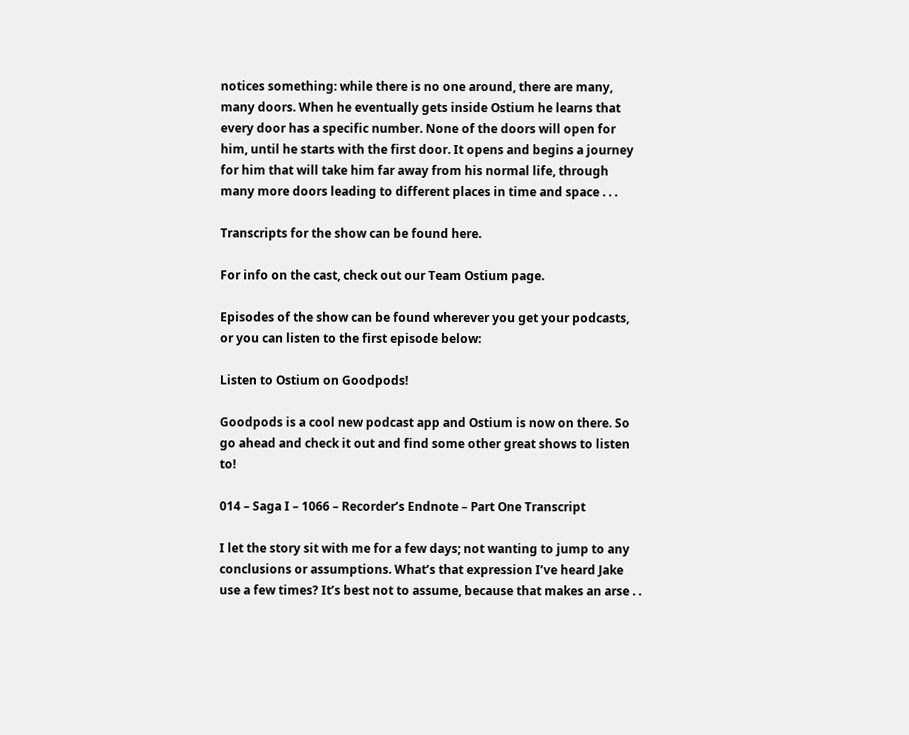notices something: while there is no one around, there are many, many doors. When he eventually gets inside Ostium he learns that every door has a specific number. None of the doors will open for him, until he starts with the first door. It opens and begins a journey for him that will take him far away from his normal life, through many more doors leading to different places in time and space . . .

Transcripts for the show can be found here.

For info on the cast, check out our Team Ostium page.

Episodes of the show can be found wherever you get your podcasts, or you can listen to the first episode below:

Listen to Ostium on Goodpods!

Goodpods is a cool new podcast app and Ostium is now on there. So go ahead and check it out and find some other great shows to listen to!

014 – Saga I – 1066 – Recorder’s Endnote – Part One Transcript

I let the story sit with me for a few days; not wanting to jump to any conclusions or assumptions. What’s that expression I’ve heard Jake use a few times? It’s best not to assume, because that makes an arse . .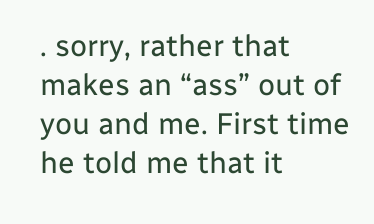. sorry, rather that makes an “ass” out of you and me. First time he told me that it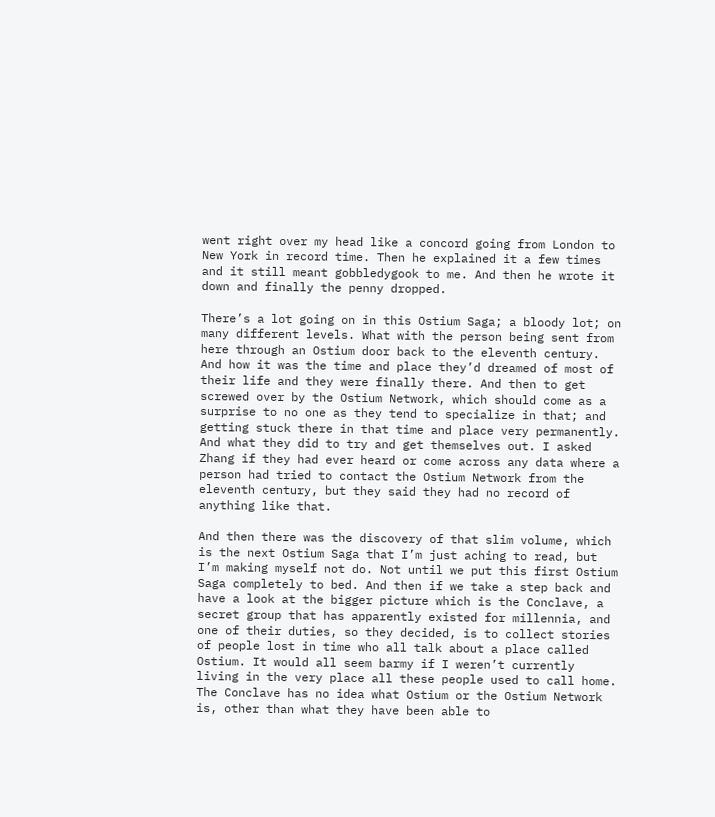went right over my head like a concord going from London to New York in record time. Then he explained it a few times and it still meant gobbledygook to me. And then he wrote it down and finally the penny dropped.

There’s a lot going on in this Ostium Saga; a bloody lot; on many different levels. What with the person being sent from here through an Ostium door back to the eleventh century. And how it was the time and place they’d dreamed of most of their life and they were finally there. And then to get screwed over by the Ostium Network, which should come as a surprise to no one as they tend to specialize in that; and getting stuck there in that time and place very permanently. And what they did to try and get themselves out. I asked Zhang if they had ever heard or come across any data where a person had tried to contact the Ostium Network from the eleventh century, but they said they had no record of anything like that.

And then there was the discovery of that slim volume, which is the next Ostium Saga that I’m just aching to read, but I’m making myself not do. Not until we put this first Ostium Saga completely to bed. And then if we take a step back and have a look at the bigger picture which is the Conclave, a secret group that has apparently existed for millennia, and one of their duties, so they decided, is to collect stories of people lost in time who all talk about a place called Ostium. It would all seem barmy if I weren’t currently living in the very place all these people used to call home. The Conclave has no idea what Ostium or the Ostium Network is, other than what they have been able to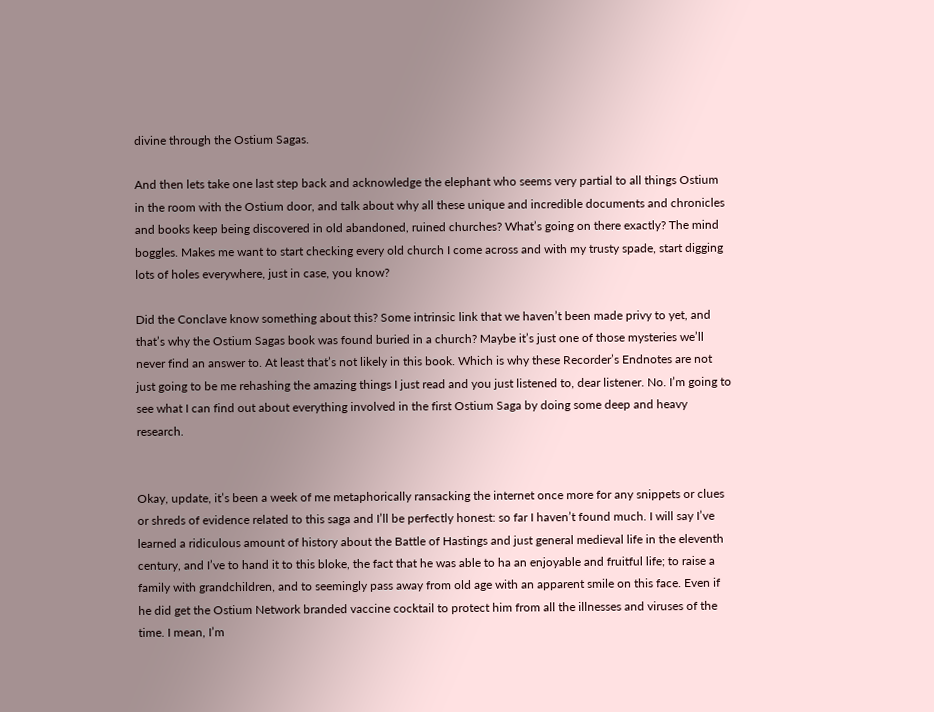divine through the Ostium Sagas.

And then lets take one last step back and acknowledge the elephant who seems very partial to all things Ostium in the room with the Ostium door, and talk about why all these unique and incredible documents and chronicles and books keep being discovered in old abandoned, ruined churches? What’s going on there exactly? The mind boggles. Makes me want to start checking every old church I come across and with my trusty spade, start digging lots of holes everywhere, just in case, you know?

Did the Conclave know something about this? Some intrinsic link that we haven’t been made privy to yet, and that’s why the Ostium Sagas book was found buried in a church? Maybe it’s just one of those mysteries we’ll never find an answer to. At least that’s not likely in this book. Which is why these Recorder’s Endnotes are not just going to be me rehashing the amazing things I just read and you just listened to, dear listener. No. I’m going to see what I can find out about everything involved in the first Ostium Saga by doing some deep and heavy research.


Okay, update, it’s been a week of me metaphorically ransacking the internet once more for any snippets or clues or shreds of evidence related to this saga and I’ll be perfectly honest: so far I haven’t found much. I will say I’ve learned a ridiculous amount of history about the Battle of Hastings and just general medieval life in the eleventh century, and I’ve to hand it to this bloke, the fact that he was able to ha an enjoyable and fruitful life; to raise a family with grandchildren, and to seemingly pass away from old age with an apparent smile on this face. Even if he did get the Ostium Network branded vaccine cocktail to protect him from all the illnesses and viruses of the time. I mean, I’m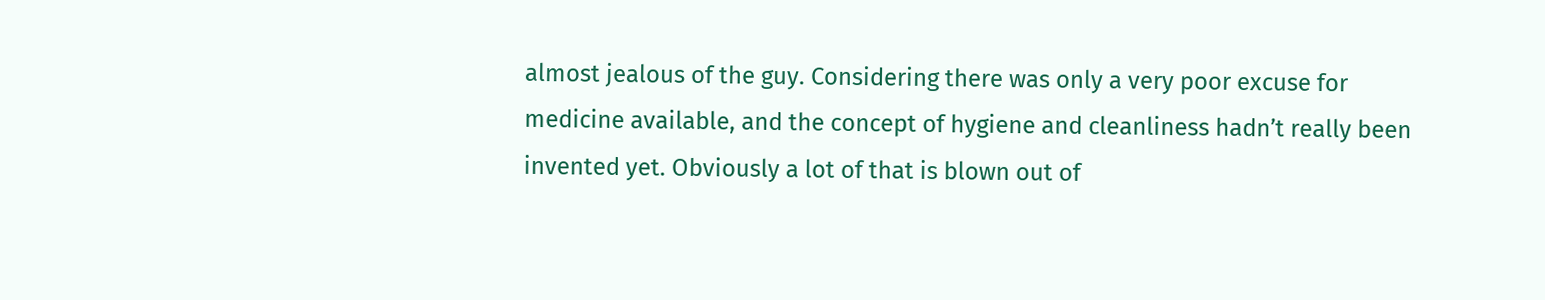almost jealous of the guy. Considering there was only a very poor excuse for medicine available, and the concept of hygiene and cleanliness hadn’t really been invented yet. Obviously a lot of that is blown out of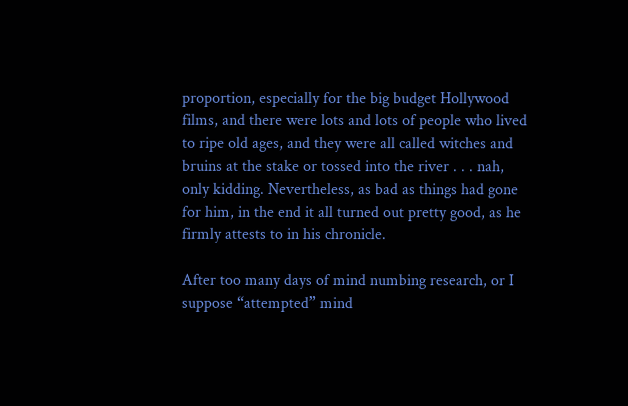proportion, especially for the big budget Hollywood films, and there were lots and lots of people who lived to ripe old ages, and they were all called witches and bruins at the stake or tossed into the river . . . nah, only kidding. Nevertheless, as bad as things had gone for him, in the end it all turned out pretty good, as he firmly attests to in his chronicle.

After too many days of mind numbing research, or I suppose “attempted” mind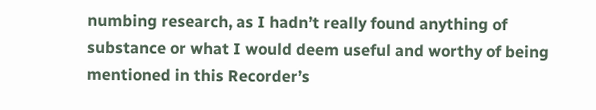numbing research, as I hadn’t really found anything of substance or what I would deem useful and worthy of being mentioned in this Recorder’s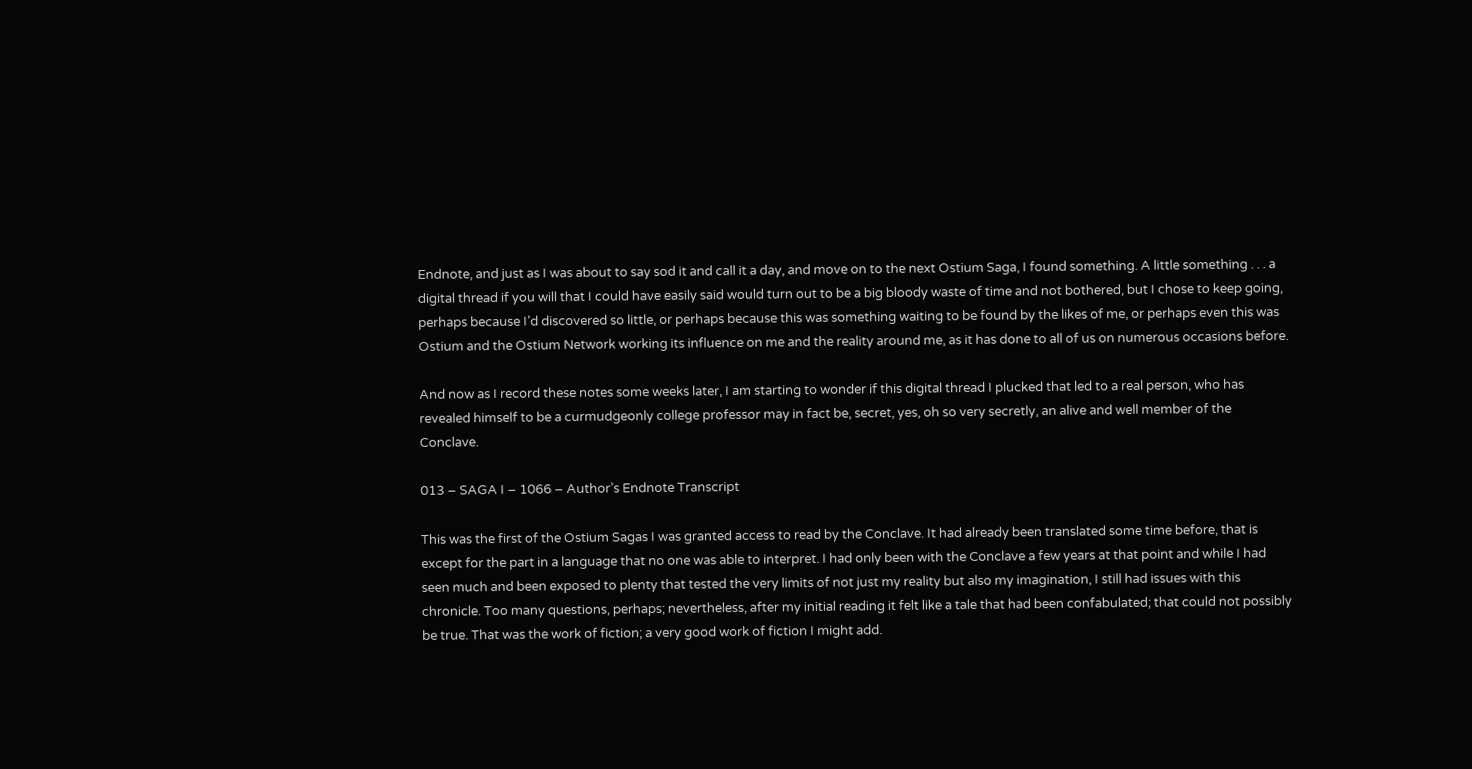Endnote, and just as I was about to say sod it and call it a day, and move on to the next Ostium Saga, I found something. A little something . . . a digital thread if you will that I could have easily said would turn out to be a big bloody waste of time and not bothered, but I chose to keep going, perhaps because I’d discovered so little, or perhaps because this was something waiting to be found by the likes of me, or perhaps even this was Ostium and the Ostium Network working its influence on me and the reality around me, as it has done to all of us on numerous occasions before.

And now as I record these notes some weeks later, I am starting to wonder if this digital thread I plucked that led to a real person, who has revealed himself to be a curmudgeonly college professor may in fact be, secret, yes, oh so very secretly, an alive and well member of the Conclave.

013 – SAGA I – 1066 – Author’s Endnote Transcript

This was the first of the Ostium Sagas I was granted access to read by the Conclave. It had already been translated some time before, that is except for the part in a language that no one was able to interpret. I had only been with the Conclave a few years at that point and while I had seen much and been exposed to plenty that tested the very limits of not just my reality but also my imagination, I still had issues with this chronicle. Too many questions, perhaps; nevertheless, after my initial reading it felt like a tale that had been confabulated; that could not possibly be true. That was the work of fiction; a very good work of fiction I might add.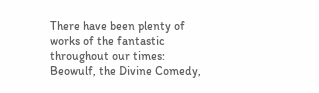There have been plenty of works of the fantastic throughout our times: Beowulf, the Divine Comedy,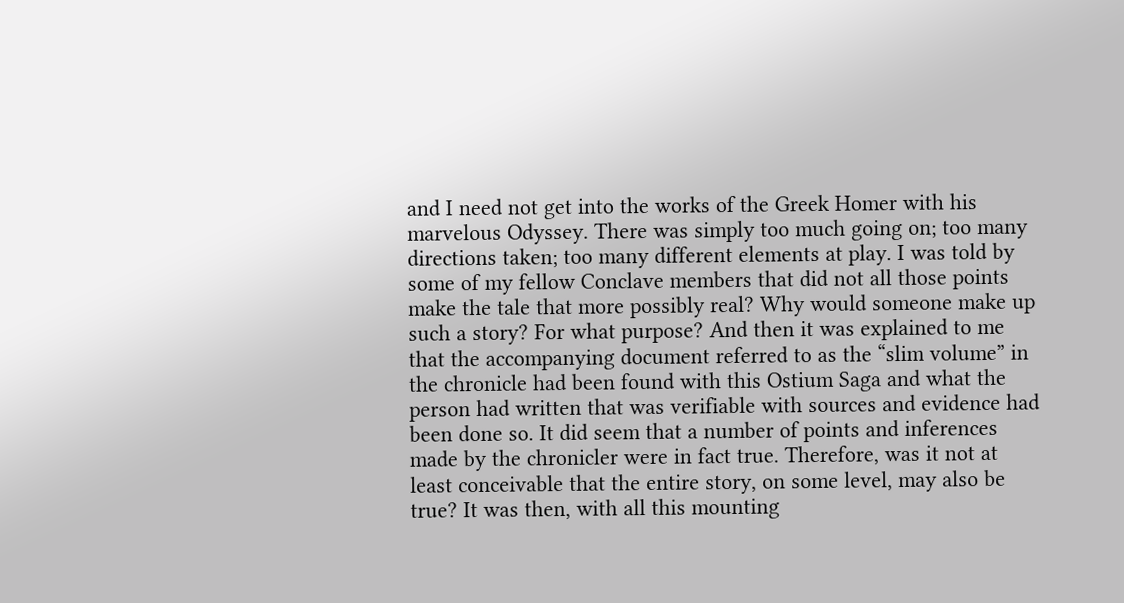and I need not get into the works of the Greek Homer with his marvelous Odyssey. There was simply too much going on; too many directions taken; too many different elements at play. I was told by some of my fellow Conclave members that did not all those points make the tale that more possibly real? Why would someone make up such a story? For what purpose? And then it was explained to me that the accompanying document referred to as the “slim volume” in the chronicle had been found with this Ostium Saga and what the person had written that was verifiable with sources and evidence had been done so. It did seem that a number of points and inferences made by the chronicler were in fact true. Therefore, was it not at least conceivable that the entire story, on some level, may also be true? It was then, with all this mounting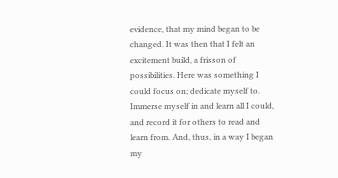evidence, that my mind began to be changed. It was then that I felt an excitement build, a frisson of possibilities. Here was something I could focus on; dedicate myself to. Immerse myself in and learn all I could, and record it for others to read and learn from. And, thus, in a way I began my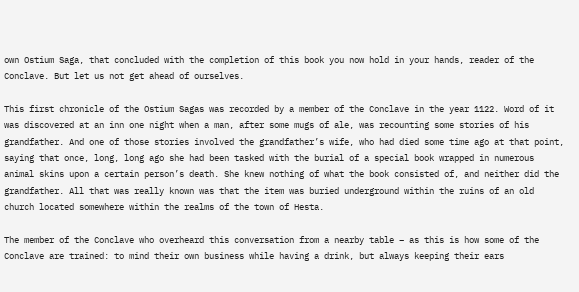own Ostium Saga, that concluded with the completion of this book you now hold in your hands, reader of the Conclave. But let us not get ahead of ourselves.

This first chronicle of the Ostium Sagas was recorded by a member of the Conclave in the year 1122. Word of it was discovered at an inn one night when a man, after some mugs of ale, was recounting some stories of his grandfather. And one of those stories involved the grandfather’s wife, who had died some time ago at that point, saying that once, long, long ago she had been tasked with the burial of a special book wrapped in numerous animal skins upon a certain person’s death. She knew nothing of what the book consisted of, and neither did the grandfather. All that was really known was that the item was buried underground within the ruins of an old church located somewhere within the realms of the town of Hesta.

The member of the Conclave who overheard this conversation from a nearby table – as this is how some of the Conclave are trained: to mind their own business while having a drink, but always keeping their ears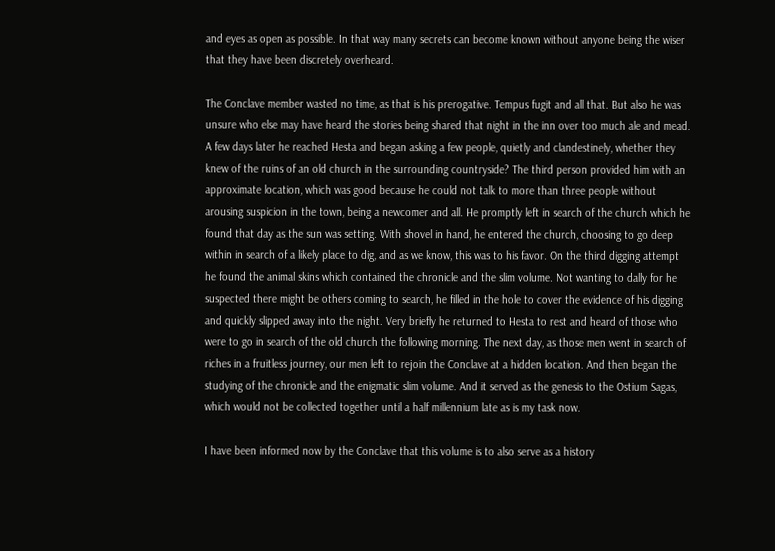and eyes as open as possible. In that way many secrets can become known without anyone being the wiser that they have been discretely overheard.

The Conclave member wasted no time, as that is his prerogative. Tempus fugit and all that. But also he was unsure who else may have heard the stories being shared that night in the inn over too much ale and mead. A few days later he reached Hesta and began asking a few people, quietly and clandestinely, whether they knew of the ruins of an old church in the surrounding countryside? The third person provided him with an approximate location, which was good because he could not talk to more than three people without arousing suspicion in the town, being a newcomer and all. He promptly left in search of the church which he found that day as the sun was setting. With shovel in hand, he entered the church, choosing to go deep within in search of a likely place to dig, and as we know, this was to his favor. On the third digging attempt he found the animal skins which contained the chronicle and the slim volume. Not wanting to dally for he suspected there might be others coming to search, he filled in the hole to cover the evidence of his digging and quickly slipped away into the night. Very briefly he returned to Hesta to rest and heard of those who were to go in search of the old church the following morning. The next day, as those men went in search of riches in a fruitless journey, our men left to rejoin the Conclave at a hidden location. And then began the studying of the chronicle and the enigmatic slim volume. And it served as the genesis to the Ostium Sagas, which would not be collected together until a half millennium late as is my task now.

I have been informed now by the Conclave that this volume is to also serve as a history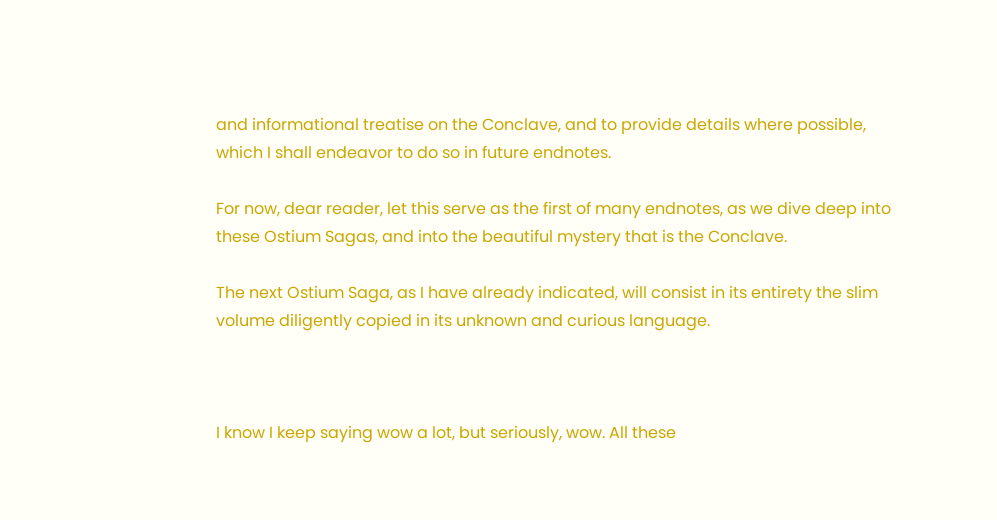and informational treatise on the Conclave, and to provide details where possible, which I shall endeavor to do so in future endnotes.

For now, dear reader, let this serve as the first of many endnotes, as we dive deep into these Ostium Sagas, and into the beautiful mystery that is the Conclave.

The next Ostium Saga, as I have already indicated, will consist in its entirety the slim volume diligently copied in its unknown and curious language.



I know I keep saying wow a lot, but seriously, wow. All these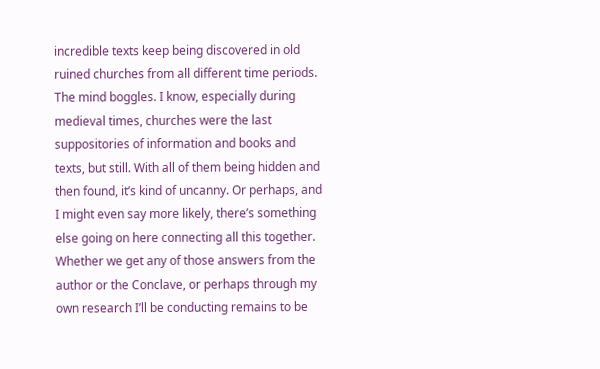incredible texts keep being discovered in old ruined churches from all different time periods. The mind boggles. I know, especially during medieval times, churches were the last suppositories of information and books and texts, but still. With all of them being hidden and then found, it’s kind of uncanny. Or perhaps, and I might even say more likely, there’s something else going on here connecting all this together. Whether we get any of those answers from the author or the Conclave, or perhaps through my own research I’ll be conducting remains to be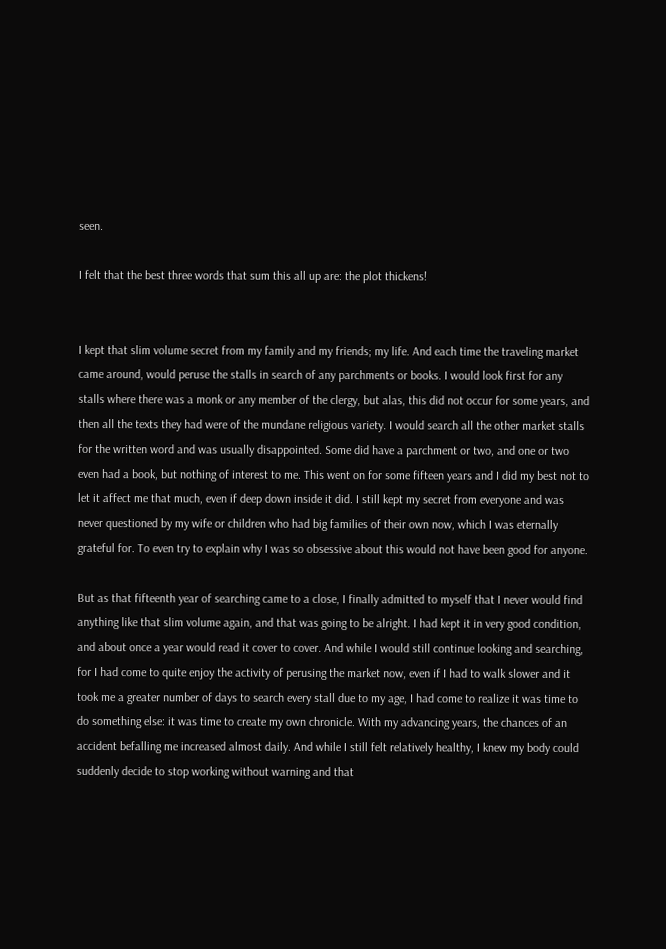seen.

I felt that the best three words that sum this all up are: the plot thickens!


I kept that slim volume secret from my family and my friends; my life. And each time the traveling market came around, would peruse the stalls in search of any parchments or books. I would look first for any stalls where there was a monk or any member of the clergy, but alas, this did not occur for some years, and then all the texts they had were of the mundane religious variety. I would search all the other market stalls for the written word and was usually disappointed. Some did have a parchment or two, and one or two even had a book, but nothing of interest to me. This went on for some fifteen years and I did my best not to let it affect me that much, even if deep down inside it did. I still kept my secret from everyone and was never questioned by my wife or children who had big families of their own now, which I was eternally grateful for. To even try to explain why I was so obsessive about this would not have been good for anyone.

But as that fifteenth year of searching came to a close, I finally admitted to myself that I never would find anything like that slim volume again, and that was going to be alright. I had kept it in very good condition, and about once a year would read it cover to cover. And while I would still continue looking and searching, for I had come to quite enjoy the activity of perusing the market now, even if I had to walk slower and it took me a greater number of days to search every stall due to my age, I had come to realize it was time to do something else: it was time to create my own chronicle. With my advancing years, the chances of an accident befalling me increased almost daily. And while I still felt relatively healthy, I knew my body could suddenly decide to stop working without warning and that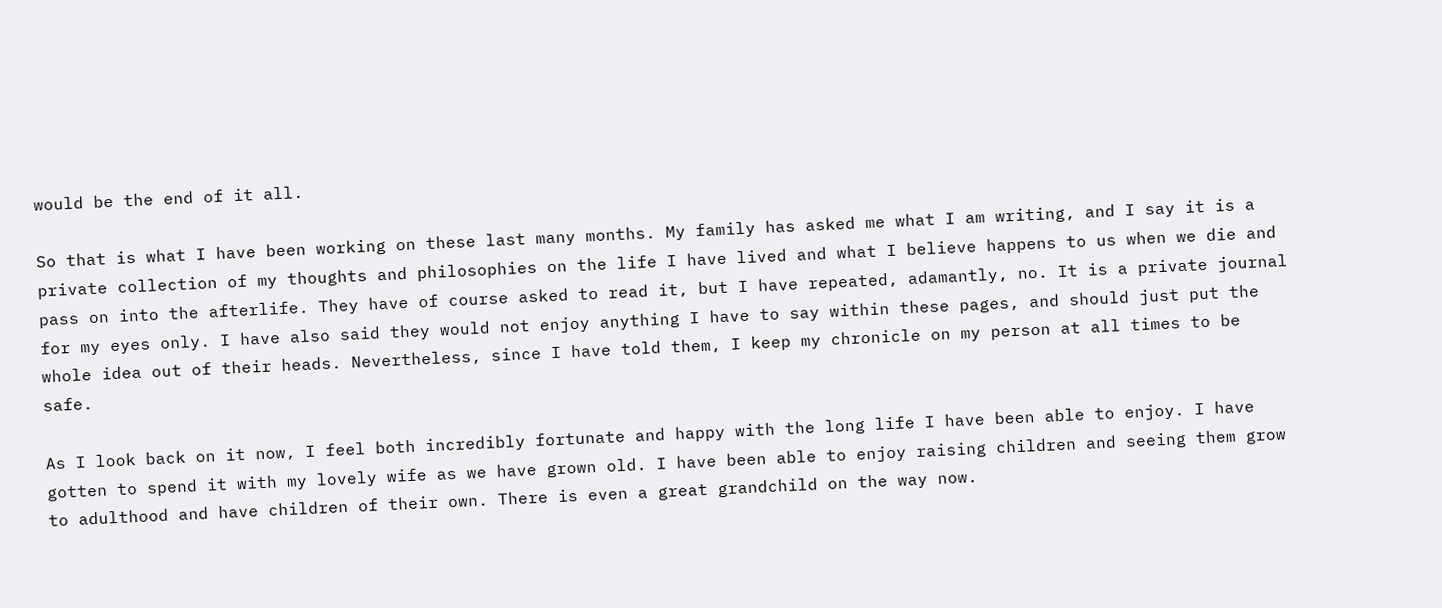would be the end of it all.

So that is what I have been working on these last many months. My family has asked me what I am writing, and I say it is a private collection of my thoughts and philosophies on the life I have lived and what I believe happens to us when we die and pass on into the afterlife. They have of course asked to read it, but I have repeated, adamantly, no. It is a private journal for my eyes only. I have also said they would not enjoy anything I have to say within these pages, and should just put the whole idea out of their heads. Nevertheless, since I have told them, I keep my chronicle on my person at all times to be safe.

As I look back on it now, I feel both incredibly fortunate and happy with the long life I have been able to enjoy. I have gotten to spend it with my lovely wife as we have grown old. I have been able to enjoy raising children and seeing them grow to adulthood and have children of their own. There is even a great grandchild on the way now.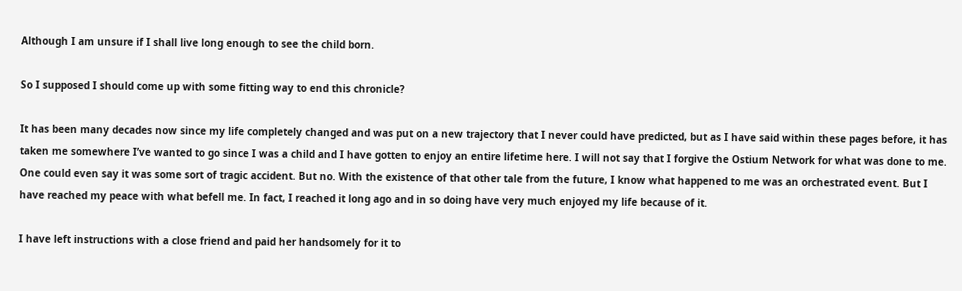Although I am unsure if I shall live long enough to see the child born.

So I supposed I should come up with some fitting way to end this chronicle?

It has been many decades now since my life completely changed and was put on a new trajectory that I never could have predicted, but as I have said within these pages before, it has taken me somewhere I’ve wanted to go since I was a child and I have gotten to enjoy an entire lifetime here. I will not say that I forgive the Ostium Network for what was done to me. One could even say it was some sort of tragic accident. But no. With the existence of that other tale from the future, I know what happened to me was an orchestrated event. But I have reached my peace with what befell me. In fact, I reached it long ago and in so doing have very much enjoyed my life because of it.

I have left instructions with a close friend and paid her handsomely for it to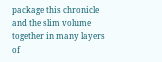package this chronicle and the slim volume together in many layers of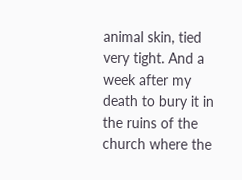animal skin, tied very tight. And a week after my death to bury it in the ruins of the church where the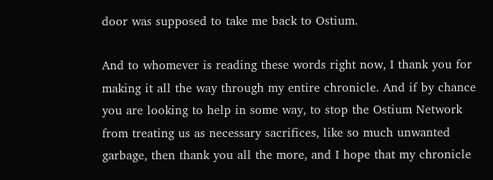door was supposed to take me back to Ostium.

And to whomever is reading these words right now, I thank you for making it all the way through my entire chronicle. And if by chance you are looking to help in some way, to stop the Ostium Network from treating us as necessary sacrifices, like so much unwanted garbage, then thank you all the more, and I hope that my chronicle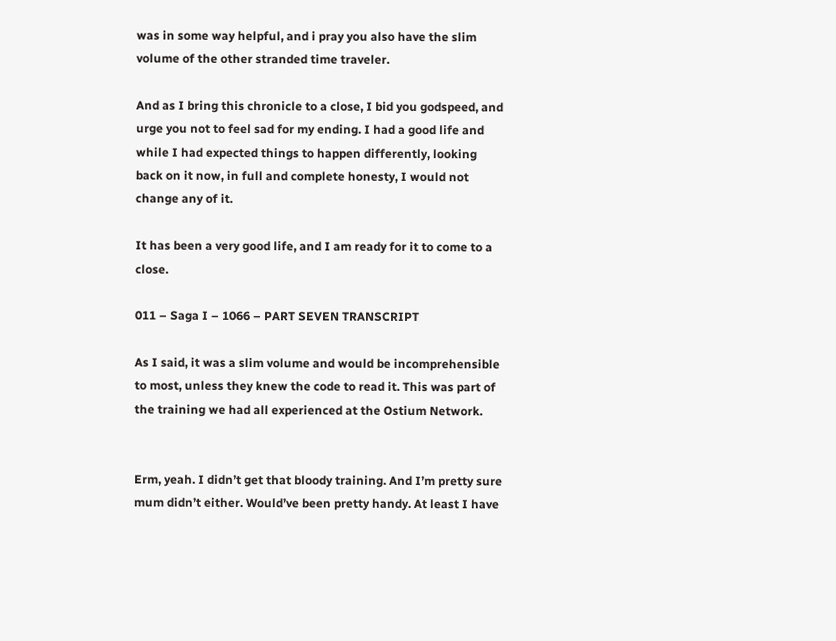was in some way helpful, and i pray you also have the slim volume of the other stranded time traveler.

And as I bring this chronicle to a close, I bid you godspeed, and urge you not to feel sad for my ending. I had a good life and while I had expected things to happen differently, looking back on it now, in full and complete honesty, I would not change any of it.

It has been a very good life, and I am ready for it to come to a close.

011 – Saga I – 1066 – PART SEVEN TRANSCRIPT

As I said, it was a slim volume and would be incomprehensible to most, unless they knew the code to read it. This was part of the training we had all experienced at the Ostium Network.


Erm, yeah. I didn’t get that bloody training. And I’m pretty sure mum didn’t either. Would’ve been pretty handy. At least I have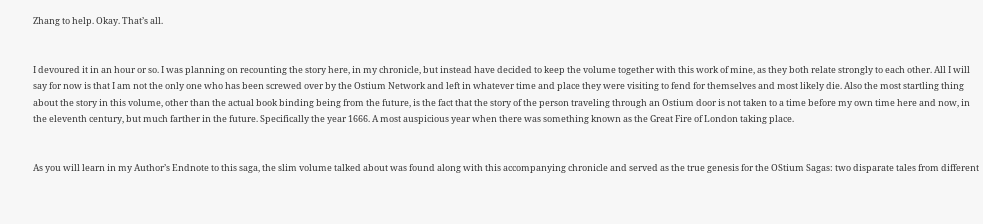Zhang to help. Okay. That’s all.


I devoured it in an hour or so. I was planning on recounting the story here, in my chronicle, but instead have decided to keep the volume together with this work of mine, as they both relate strongly to each other. All I will say for now is that I am not the only one who has been screwed over by the Ostium Network and left in whatever time and place they were visiting to fend for themselves and most likely die. Also the most startling thing about the story in this volume, other than the actual book binding being from the future, is the fact that the story of the person traveling through an Ostium door is not taken to a time before my own time here and now, in the eleventh century, but much farther in the future. Specifically the year 1666. A most auspicious year when there was something known as the Great Fire of London taking place.


As you will learn in my Author’s Endnote to this saga, the slim volume talked about was found along with this accompanying chronicle and served as the true genesis for the OStium Sagas: two disparate tales from different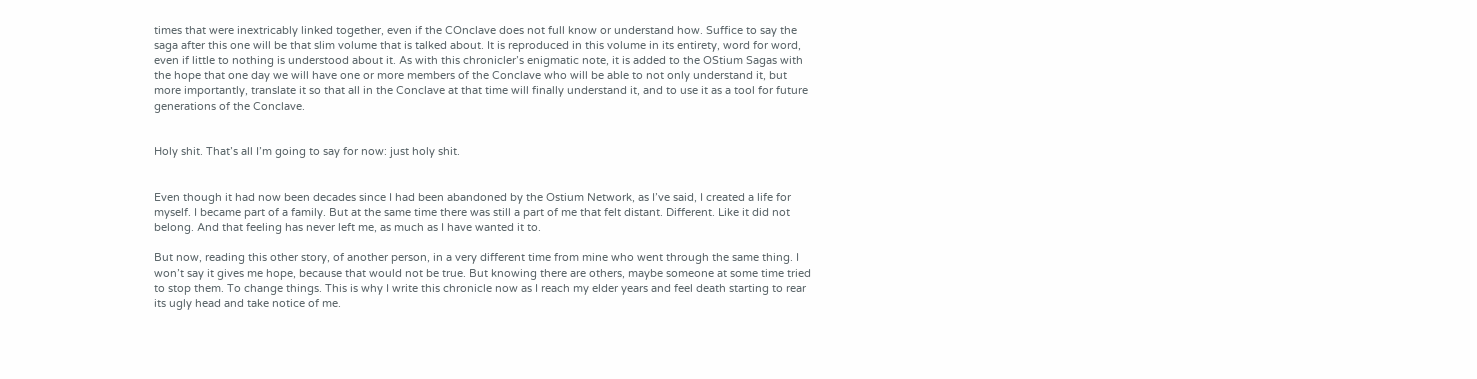times that were inextricably linked together, even if the COnclave does not full know or understand how. Suffice to say the saga after this one will be that slim volume that is talked about. It is reproduced in this volume in its entirety, word for word, even if little to nothing is understood about it. As with this chronicler’s enigmatic note, it is added to the OStium Sagas with the hope that one day we will have one or more members of the Conclave who will be able to not only understand it, but more importantly, translate it so that all in the Conclave at that time will finally understand it, and to use it as a tool for future generations of the Conclave.


Holy shit. That’s all I’m going to say for now: just holy shit.


Even though it had now been decades since I had been abandoned by the Ostium Network, as I’ve said, I created a life for myself. I became part of a family. But at the same time there was still a part of me that felt distant. Different. Like it did not belong. And that feeling has never left me, as much as I have wanted it to.

But now, reading this other story, of another person, in a very different time from mine who went through the same thing. I won’t say it gives me hope, because that would not be true. But knowing there are others, maybe someone at some time tried to stop them. To change things. This is why I write this chronicle now as I reach my elder years and feel death starting to rear its ugly head and take notice of me.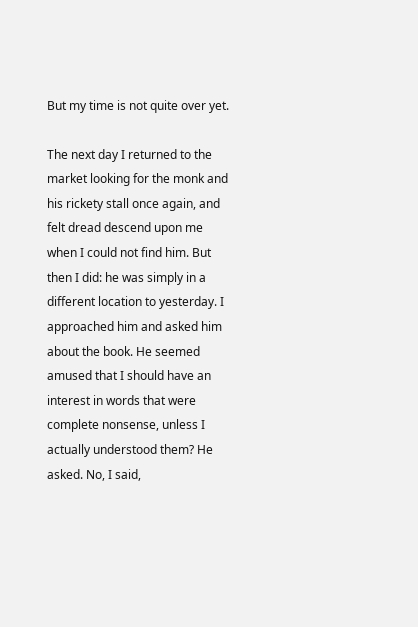But my time is not quite over yet.

The next day I returned to the market looking for the monk and his rickety stall once again, and felt dread descend upon me when I could not find him. But then I did: he was simply in a different location to yesterday. I approached him and asked him about the book. He seemed amused that I should have an interest in words that were complete nonsense, unless I actually understood them? He asked. No, I said,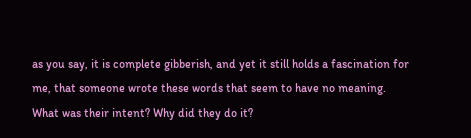as you say, it is complete gibberish, and yet it still holds a fascination for me, that someone wrote these words that seem to have no meaning. What was their intent? Why did they do it?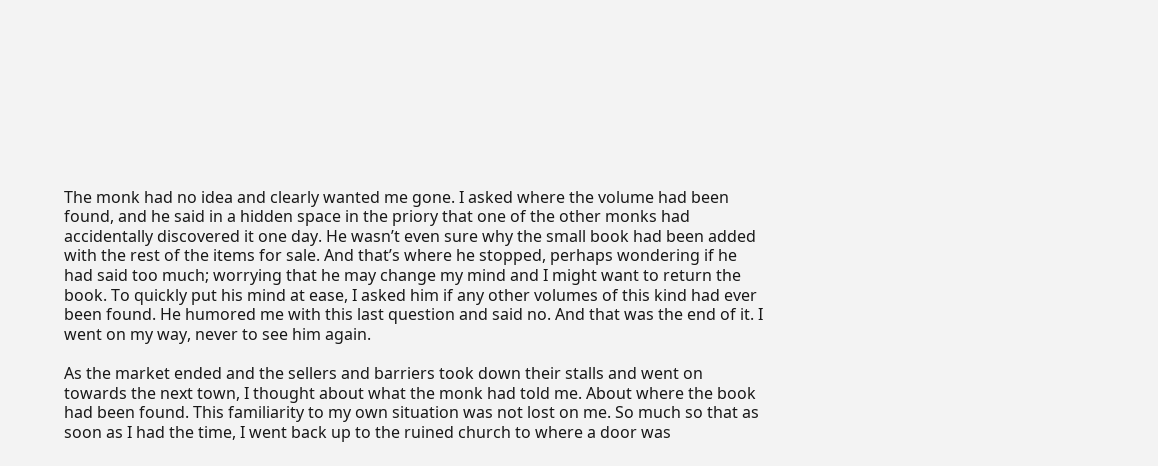The monk had no idea and clearly wanted me gone. I asked where the volume had been found, and he said in a hidden space in the priory that one of the other monks had accidentally discovered it one day. He wasn’t even sure why the small book had been added with the rest of the items for sale. And that’s where he stopped, perhaps wondering if he had said too much; worrying that he may change my mind and I might want to return the book. To quickly put his mind at ease, I asked him if any other volumes of this kind had ever been found. He humored me with this last question and said no. And that was the end of it. I went on my way, never to see him again.

As the market ended and the sellers and barriers took down their stalls and went on towards the next town, I thought about what the monk had told me. About where the book had been found. This familiarity to my own situation was not lost on me. So much so that as soon as I had the time, I went back up to the ruined church to where a door was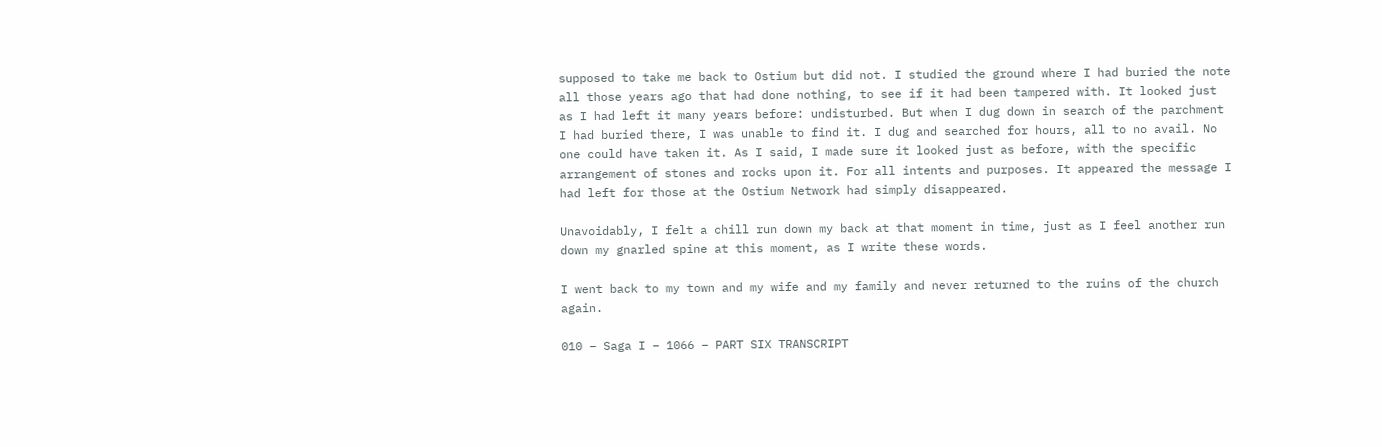supposed to take me back to Ostium but did not. I studied the ground where I had buried the note all those years ago that had done nothing, to see if it had been tampered with. It looked just as I had left it many years before: undisturbed. But when I dug down in search of the parchment I had buried there, I was unable to find it. I dug and searched for hours, all to no avail. No one could have taken it. As I said, I made sure it looked just as before, with the specific arrangement of stones and rocks upon it. For all intents and purposes. It appeared the message I had left for those at the Ostium Network had simply disappeared.

Unavoidably, I felt a chill run down my back at that moment in time, just as I feel another run down my gnarled spine at this moment, as I write these words.

I went back to my town and my wife and my family and never returned to the ruins of the church again.

010 – Saga I – 1066 – PART SIX TRANSCRIPT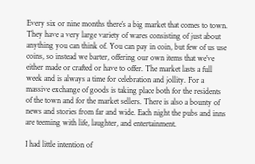Every six or nine months there’s a big market that comes to town. They have a very large variety of wares consisting of just about anything you can think of. You can pay in coin, but few of us use coins, so instead we barter, offering our own items that we’ve either made or crafted or have to offer. The market lasts a full week and is always a time for celebration and jollity. For a massive exchange of goods is taking place both for the residents of the town and for the market sellers. There is also a bounty of news and stories from far and wide. Each night the pubs and inns are teeming with life, laughter, and entertainment.

I had little intention of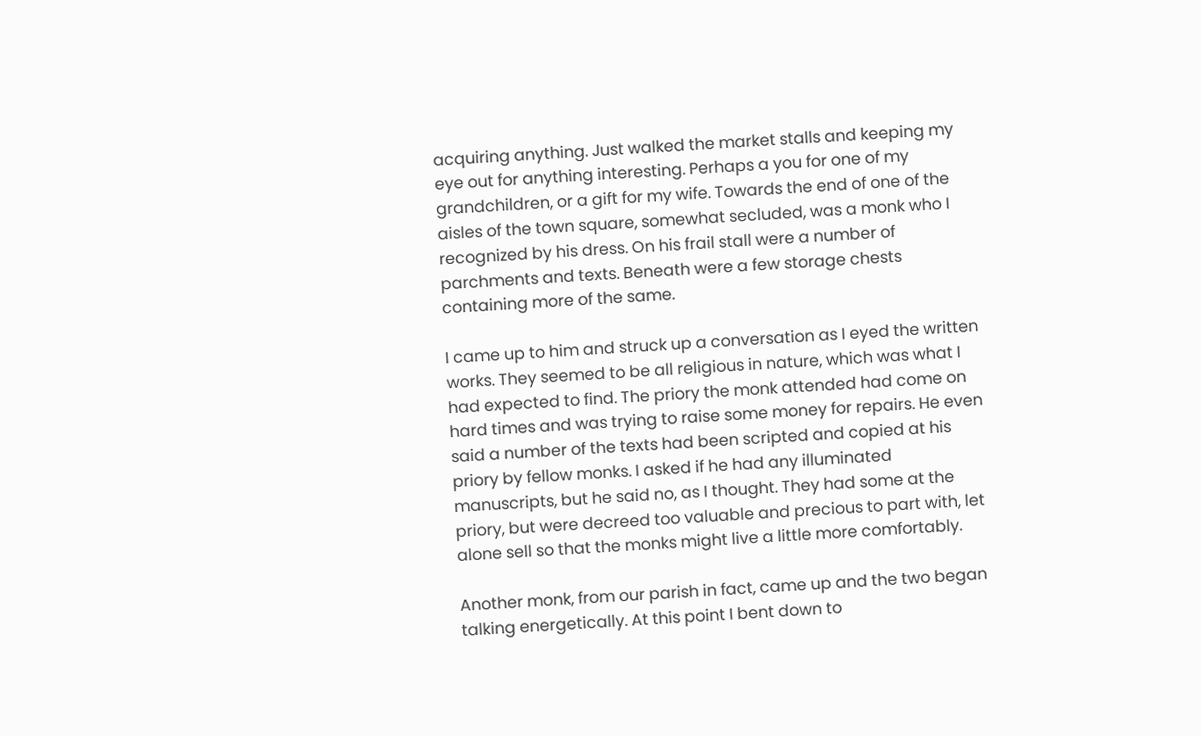acquiring anything. Just walked the market stalls and keeping my eye out for anything interesting. Perhaps a you for one of my grandchildren, or a gift for my wife. Towards the end of one of the aisles of the town square, somewhat secluded, was a monk who I recognized by his dress. On his frail stall were a number of parchments and texts. Beneath were a few storage chests containing more of the same.

I came up to him and struck up a conversation as I eyed the written works. They seemed to be all religious in nature, which was what I had expected to find. The priory the monk attended had come on hard times and was trying to raise some money for repairs. He even said a number of the texts had been scripted and copied at his priory by fellow monks. I asked if he had any illuminated manuscripts, but he said no, as I thought. They had some at the priory, but were decreed too valuable and precious to part with, let alone sell so that the monks might live a little more comfortably.

Another monk, from our parish in fact, came up and the two began talking energetically. At this point I bent down to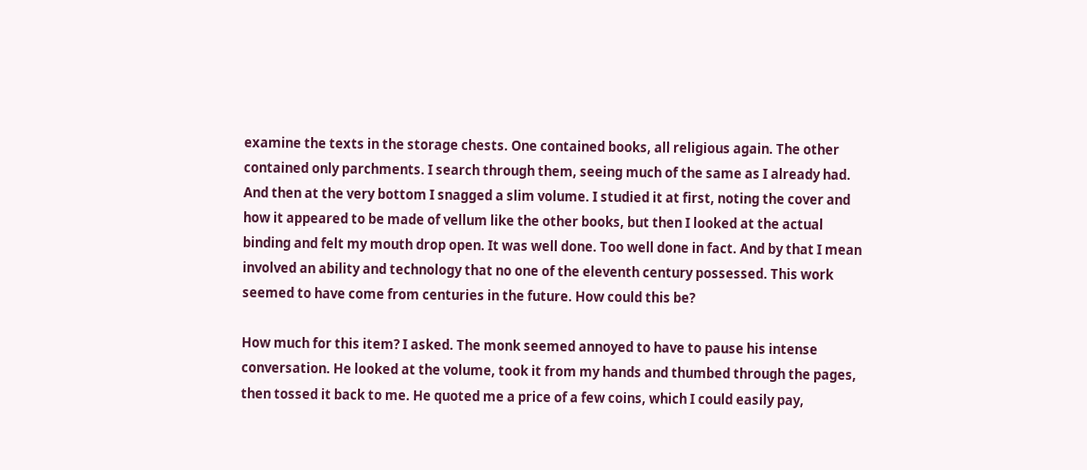examine the texts in the storage chests. One contained books, all religious again. The other contained only parchments. I search through them, seeing much of the same as I already had. And then at the very bottom I snagged a slim volume. I studied it at first, noting the cover and how it appeared to be made of vellum like the other books, but then I looked at the actual binding and felt my mouth drop open. It was well done. Too well done in fact. And by that I mean involved an ability and technology that no one of the eleventh century possessed. This work seemed to have come from centuries in the future. How could this be?

How much for this item? I asked. The monk seemed annoyed to have to pause his intense conversation. He looked at the volume, took it from my hands and thumbed through the pages, then tossed it back to me. He quoted me a price of a few coins, which I could easily pay,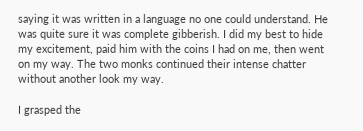saying it was written in a language no one could understand. He was quite sure it was complete gibberish. I did my best to hide my excitement, paid him with the coins I had on me, then went on my way. The two monks continued their intense chatter without another look my way.

I grasped the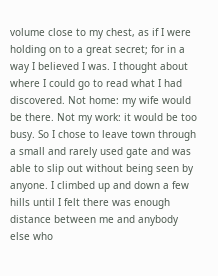volume close to my chest, as if I were holding on to a great secret; for in a way I believed I was. I thought about where I could go to read what I had discovered. Not home: my wife would be there. Not my work: it would be too busy. So I chose to leave town through a small and rarely used gate and was able to slip out without being seen by anyone. I climbed up and down a few hills until I felt there was enough distance between me and anybody else who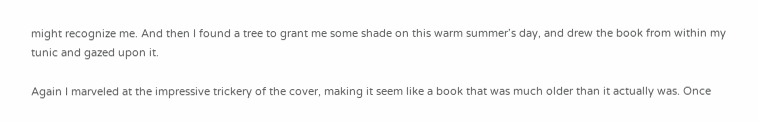might recognize me. And then I found a tree to grant me some shade on this warm summer’s day, and drew the book from within my tunic and gazed upon it.

Again I marveled at the impressive trickery of the cover, making it seem like a book that was much older than it actually was. Once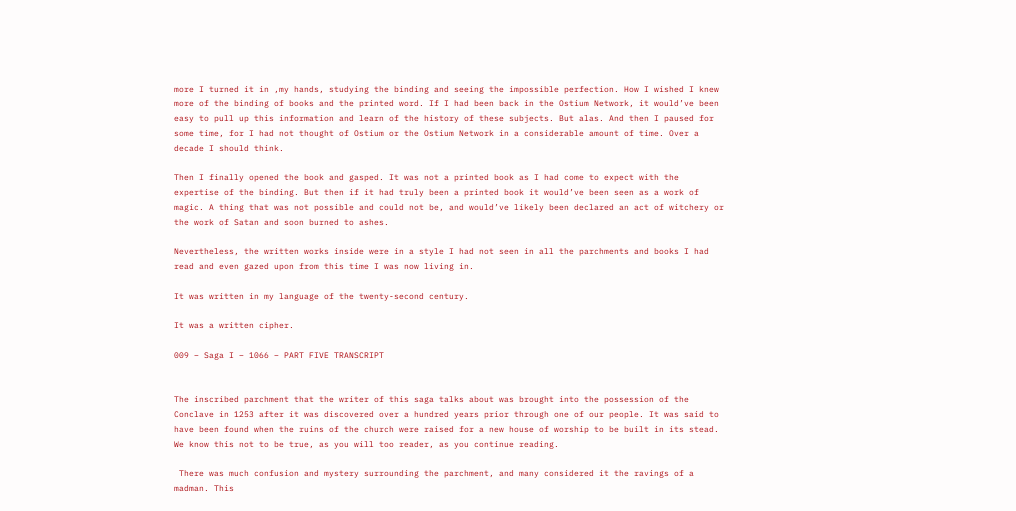more I turned it in ,my hands, studying the binding and seeing the impossible perfection. How I wished I knew more of the binding of books and the printed word. If I had been back in the Ostium Network, it would’ve been easy to pull up this information and learn of the history of these subjects. But alas. And then I paused for some time, for I had not thought of Ostium or the Ostium Network in a considerable amount of time. Over a decade I should think.

Then I finally opened the book and gasped. It was not a printed book as I had come to expect with the expertise of the binding. But then if it had truly been a printed book it would’ve been seen as a work of magic. A thing that was not possible and could not be, and would’ve likely been declared an act of witchery or the work of Satan and soon burned to ashes.

Nevertheless, the written works inside were in a style I had not seen in all the parchments and books I had read and even gazed upon from this time I was now living in.

It was written in my language of the twenty-second century.

It was a written cipher.

009 – Saga I – 1066 – PART FIVE TRANSCRIPT


The inscribed parchment that the writer of this saga talks about was brought into the possession of the Conclave in 1253 after it was discovered over a hundred years prior through one of our people. It was said to have been found when the ruins of the church were raised for a new house of worship to be built in its stead. We know this not to be true, as you will too reader, as you continue reading.

 There was much confusion and mystery surrounding the parchment, and many considered it the ravings of a madman. This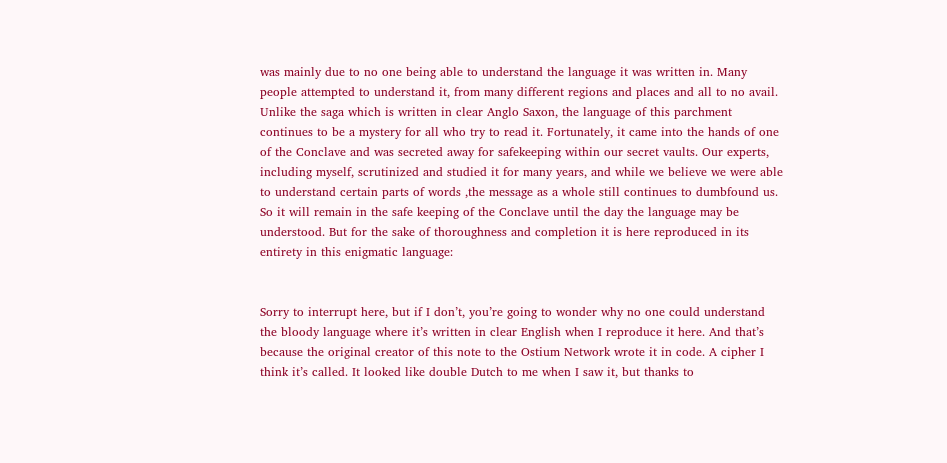was mainly due to no one being able to understand the language it was written in. Many people attempted to understand it, from many different regions and places and all to no avail. Unlike the saga which is written in clear Anglo Saxon, the language of this parchment continues to be a mystery for all who try to read it. Fortunately, it came into the hands of one of the Conclave and was secreted away for safekeeping within our secret vaults. Our experts, including myself, scrutinized and studied it for many years, and while we believe we were able to understand certain parts of words ,the message as a whole still continues to dumbfound us. So it will remain in the safe keeping of the Conclave until the day the language may be understood. But for the sake of thoroughness and completion it is here reproduced in its entirety in this enigmatic language:


Sorry to interrupt here, but if I don’t, you’re going to wonder why no one could understand the bloody language where it’s written in clear English when I reproduce it here. And that’s because the original creator of this note to the Ostium Network wrote it in code. A cipher I think it’s called. It looked like double Dutch to me when I saw it, but thanks to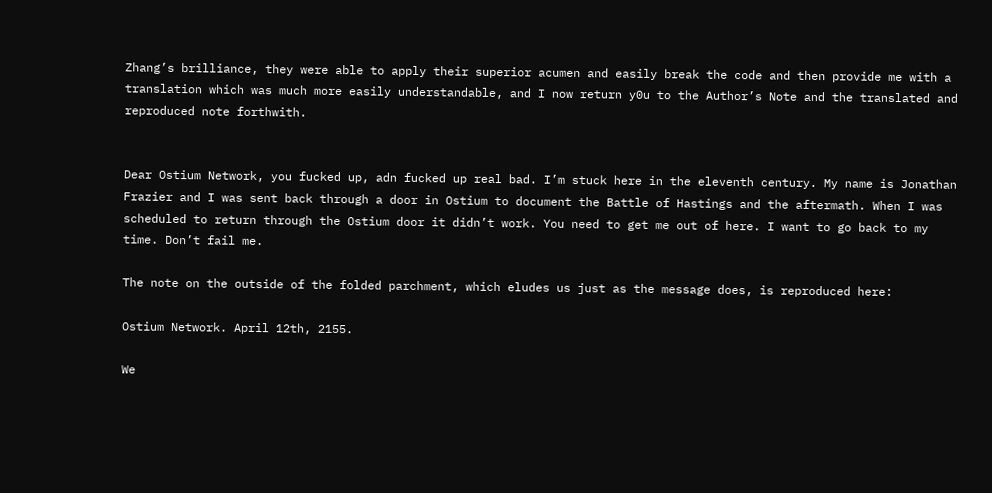Zhang’s brilliance, they were able to apply their superior acumen and easily break the code and then provide me with a translation which was much more easily understandable, and I now return y0u to the Author’s Note and the translated and reproduced note forthwith.


Dear Ostium Network, you fucked up, adn fucked up real bad. I’m stuck here in the eleventh century. My name is Jonathan Frazier and I was sent back through a door in Ostium to document the Battle of Hastings and the aftermath. When I was scheduled to return through the Ostium door it didn’t work. You need to get me out of here. I want to go back to my time. Don’t fail me.

The note on the outside of the folded parchment, which eludes us just as the message does, is reproduced here:

Ostium Network. April 12th, 2155.

We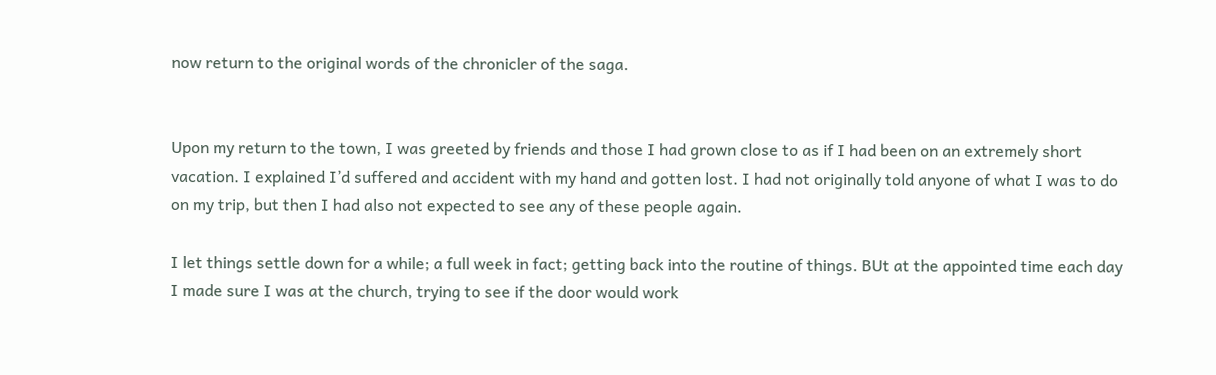now return to the original words of the chronicler of the saga.


Upon my return to the town, I was greeted by friends and those I had grown close to as if I had been on an extremely short vacation. I explained I’d suffered and accident with my hand and gotten lost. I had not originally told anyone of what I was to do on my trip, but then I had also not expected to see any of these people again.

I let things settle down for a while; a full week in fact; getting back into the routine of things. BUt at the appointed time each day I made sure I was at the church, trying to see if the door would work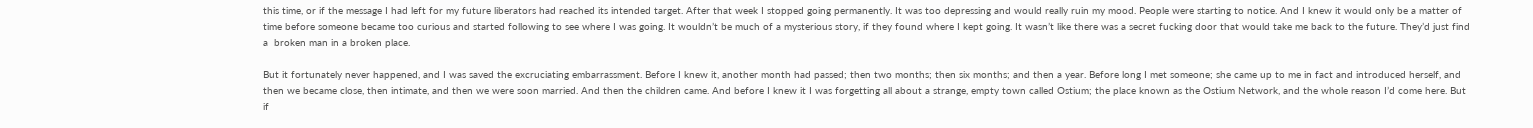this time, or if the message I had left for my future liberators had reached its intended target. After that week I stopped going permanently. It was too depressing and would really ruin my mood. People were starting to notice. And I knew it would only be a matter of time before someone became too curious and started following to see where I was going. It wouldn’t be much of a mysterious story, if they found where I kept going. It wasn’t like there was a secret fucking door that would take me back to the future. They’d just find a  broken man in a broken place.

But it fortunately never happened, and I was saved the excruciating embarrassment. Before I knew it, another month had passed; then two months; then six months; and then a year. Before long I met someone; she came up to me in fact and introduced herself, and then we became close, then intimate, and then we were soon married. And then the children came. And before I knew it I was forgetting all about a strange, empty town called Ostium; the place known as the Ostium Network, and the whole reason I’d come here. But if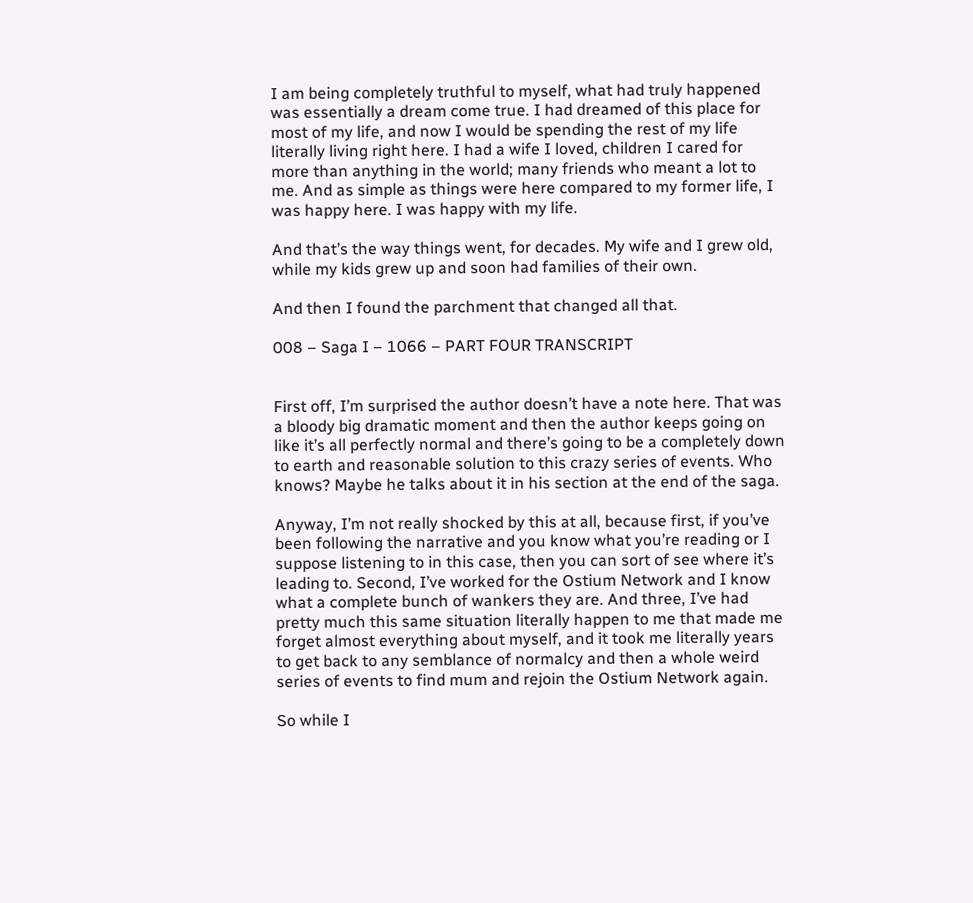I am being completely truthful to myself, what had truly happened was essentially a dream come true. I had dreamed of this place for most of my life, and now I would be spending the rest of my life literally living right here. I had a wife I loved, children I cared for more than anything in the world; many friends who meant a lot to me. And as simple as things were here compared to my former life, I was happy here. I was happy with my life.

And that’s the way things went, for decades. My wife and I grew old, while my kids grew up and soon had families of their own.

And then I found the parchment that changed all that.

008 – Saga I – 1066 – PART FOUR TRANSCRIPT


First off, I’m surprised the author doesn’t have a note here. That was a bloody big dramatic moment and then the author keeps going on like it’s all perfectly normal and there’s going to be a completely down to earth and reasonable solution to this crazy series of events. Who knows? Maybe he talks about it in his section at the end of the saga.

Anyway, I’m not really shocked by this at all, because first, if you’ve been following the narrative and you know what you’re reading or I suppose listening to in this case, then you can sort of see where it’s leading to. Second, I’ve worked for the Ostium Network and I know what a complete bunch of wankers they are. And three, I’ve had pretty much this same situation literally happen to me that made me forget almost everything about myself, and it took me literally years to get back to any semblance of normalcy and then a whole weird series of events to find mum and rejoin the Ostium Network again.

So while I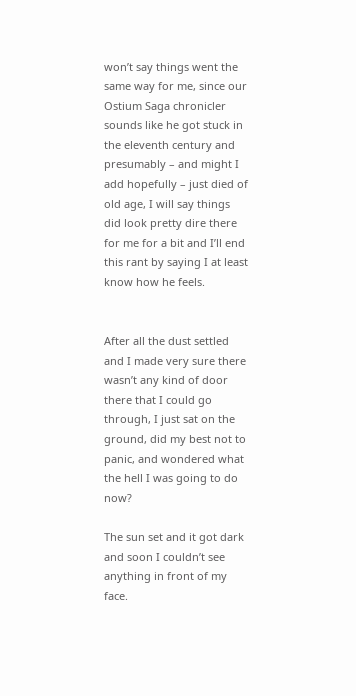won’t say things went the same way for me, since our Ostium Saga chronicler sounds like he got stuck in the eleventh century and presumably – and might I add hopefully – just died of old age, I will say things did look pretty dire there for me for a bit and I’ll end this rant by saying I at least know how he feels.


After all the dust settled and I made very sure there wasn’t any kind of door there that I could go through, I just sat on the ground, did my best not to panic, and wondered what the hell I was going to do now?

The sun set and it got dark and soon I couldn’t see anything in front of my face.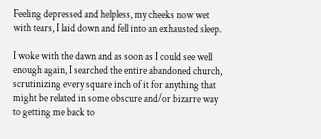Feeling depressed and helpless, my cheeks now wet with tears, I laid down and fell into an exhausted sleep.

I woke with the dawn and as soon as I could see well enough again, I searched the entire abandoned church, scrutinizing every square inch of it for anything that might be related in some obscure and/or bizarre way to getting me back to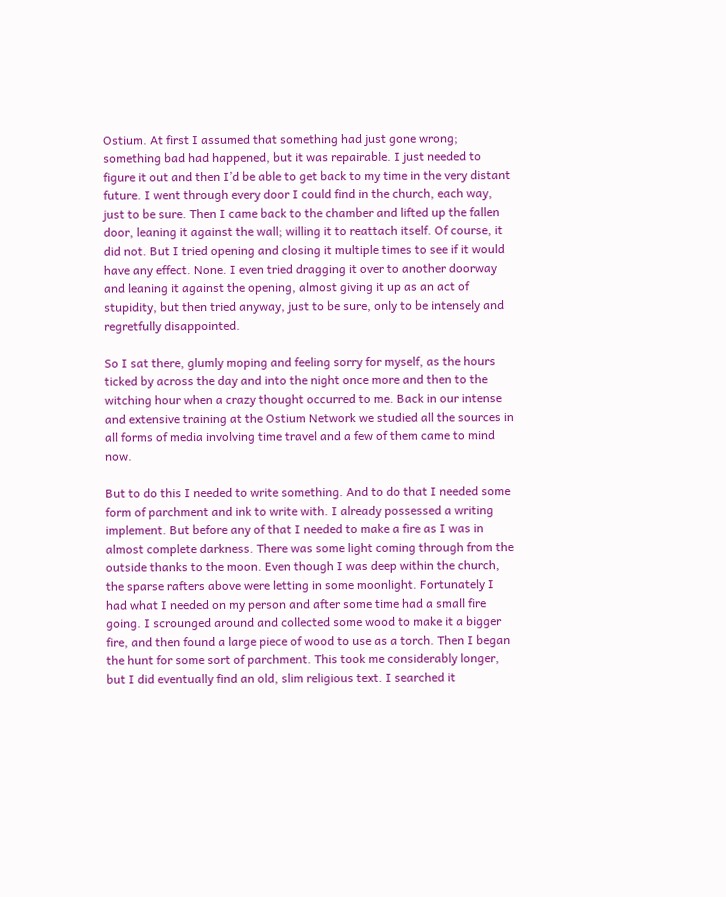Ostium. At first I assumed that something had just gone wrong; something bad had happened, but it was repairable. I just needed to figure it out and then I’d be able to get back to my time in the very distant future. I went through every door I could find in the church, each way, just to be sure. Then I came back to the chamber and lifted up the fallen door, leaning it against the wall; willing it to reattach itself. Of course, it did not. But I tried opening and closing it multiple times to see if it would have any effect. None. I even tried dragging it over to another doorway and leaning it against the opening, almost giving it up as an act of stupidity, but then tried anyway, just to be sure, only to be intensely and regretfully disappointed.

So I sat there, glumly moping and feeling sorry for myself, as the hours ticked by across the day and into the night once more and then to the witching hour when a crazy thought occurred to me. Back in our intense and extensive training at the Ostium Network we studied all the sources in all forms of media involving time travel and a few of them came to mind now.

But to do this I needed to write something. And to do that I needed some form of parchment and ink to write with. I already possessed a writing implement. But before any of that I needed to make a fire as I was in almost complete darkness. There was some light coming through from the outside thanks to the moon. Even though I was deep within the church, the sparse rafters above were letting in some moonlight. Fortunately I had what I needed on my person and after some time had a small fire going. I scrounged around and collected some wood to make it a bigger fire, and then found a large piece of wood to use as a torch. Then I began the hunt for some sort of parchment. This took me considerably longer, but I did eventually find an old, slim religious text. I searched it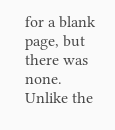for a blank page, but there was none. Unlike the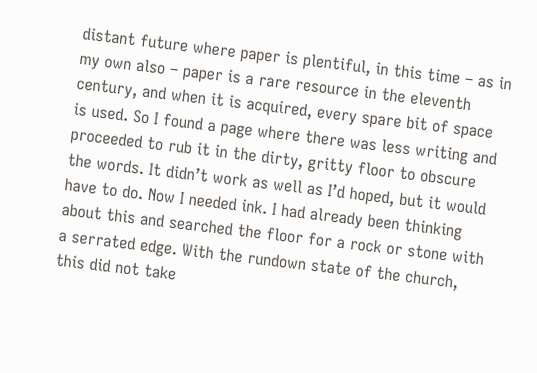distant future where paper is plentiful, in this time – as in my own also – paper is a rare resource in the eleventh century, and when it is acquired, every spare bit of space is used. So I found a page where there was less writing and proceeded to rub it in the dirty, gritty floor to obscure the words. It didn’t work as well as I’d hoped, but it would have to do. Now I needed ink. I had already been thinking about this and searched the floor for a rock or stone with a serrated edge. With the rundown state of the church, this did not take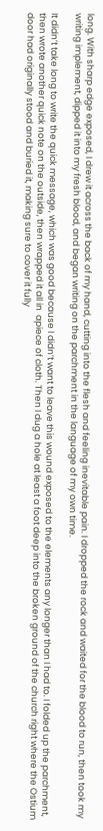long. With sharp edge exposed, I drew it across the back of my hand, cutting into the flesh and feeling inevitable pain. I dropped the rock and waited for the blood to run, then took my writing implement, dipped it into my fresh blood, and began writing on the parchment in the language of my own time.

It didn’t take long to write the quick message, which was good because I didn’t want to leave this wound exposed to the elements any longer than I had to. I folded up the parchment, then wrote another quick note on the outside, then wrapped it all in  apiece of cloth. Then I dug a hole at least a foot deep into the broken ground of the church right where the Ostium door had originally stood and buried it, making sure to cover it fully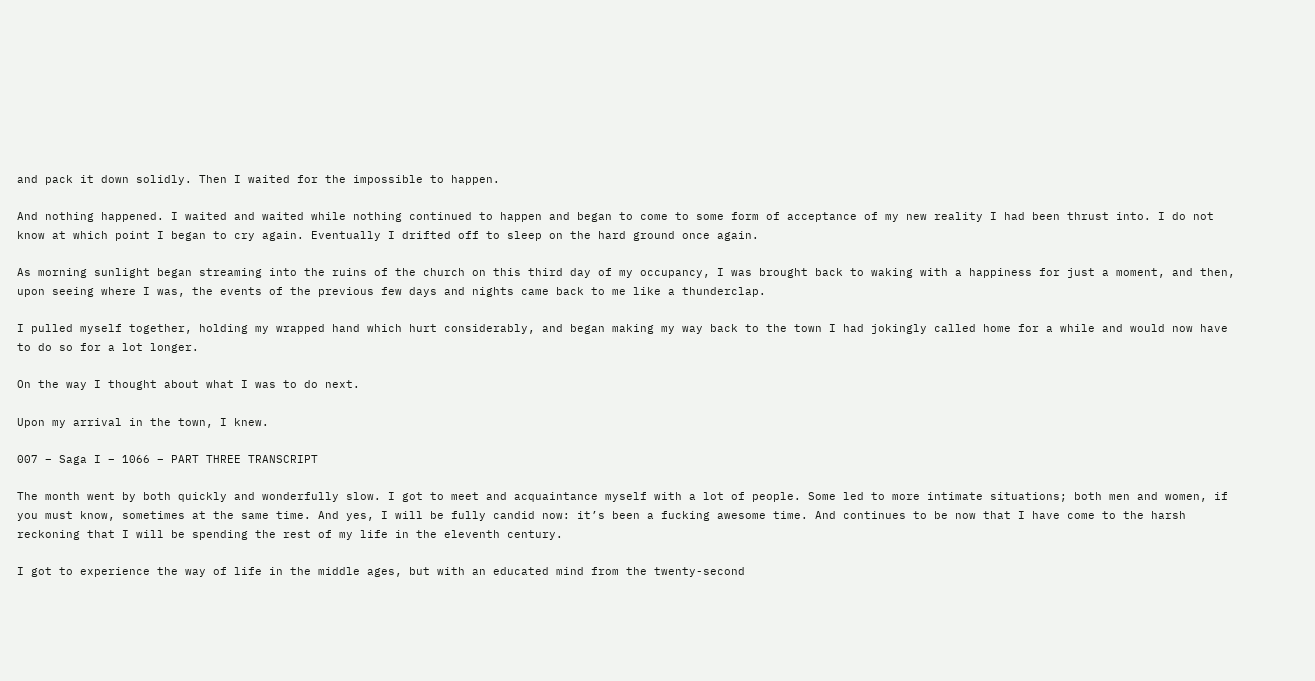and pack it down solidly. Then I waited for the impossible to happen.

And nothing happened. I waited and waited while nothing continued to happen and began to come to some form of acceptance of my new reality I had been thrust into. I do not know at which point I began to cry again. Eventually I drifted off to sleep on the hard ground once again.

As morning sunlight began streaming into the ruins of the church on this third day of my occupancy, I was brought back to waking with a happiness for just a moment, and then, upon seeing where I was, the events of the previous few days and nights came back to me like a thunderclap.

I pulled myself together, holding my wrapped hand which hurt considerably, and began making my way back to the town I had jokingly called home for a while and would now have to do so for a lot longer.

On the way I thought about what I was to do next.

Upon my arrival in the town, I knew.

007 – Saga I – 1066 – PART THREE TRANSCRIPT

The month went by both quickly and wonderfully slow. I got to meet and acquaintance myself with a lot of people. Some led to more intimate situations; both men and women, if you must know, sometimes at the same time. And yes, I will be fully candid now: it’s been a fucking awesome time. And continues to be now that I have come to the harsh reckoning that I will be spending the rest of my life in the eleventh century.

I got to experience the way of life in the middle ages, but with an educated mind from the twenty-second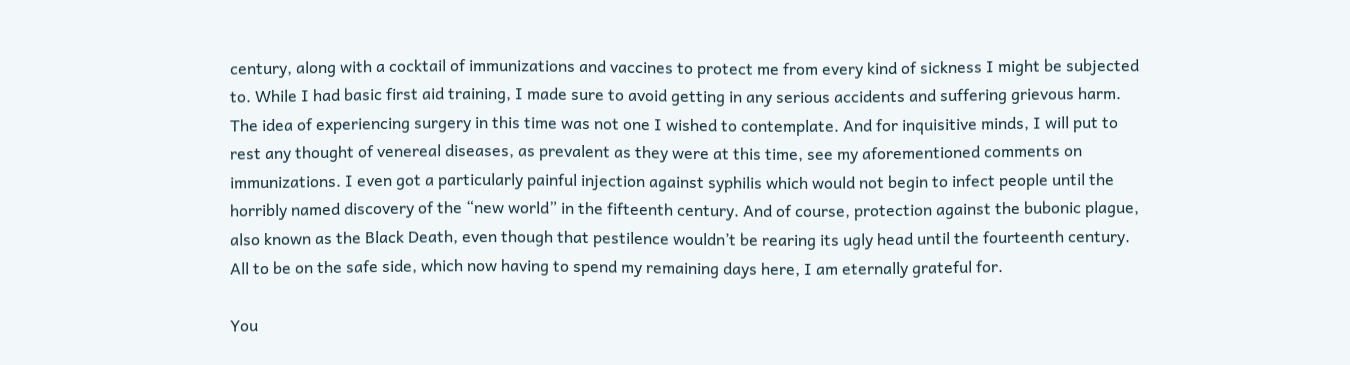century, along with a cocktail of immunizations and vaccines to protect me from every kind of sickness I might be subjected to. While I had basic first aid training, I made sure to avoid getting in any serious accidents and suffering grievous harm. The idea of experiencing surgery in this time was not one I wished to contemplate. And for inquisitive minds, I will put to rest any thought of venereal diseases, as prevalent as they were at this time, see my aforementioned comments on immunizations. I even got a particularly painful injection against syphilis which would not begin to infect people until the horribly named discovery of the “new world” in the fifteenth century. And of course, protection against the bubonic plague, also known as the Black Death, even though that pestilence wouldn’t be rearing its ugly head until the fourteenth century. All to be on the safe side, which now having to spend my remaining days here, I am eternally grateful for.

You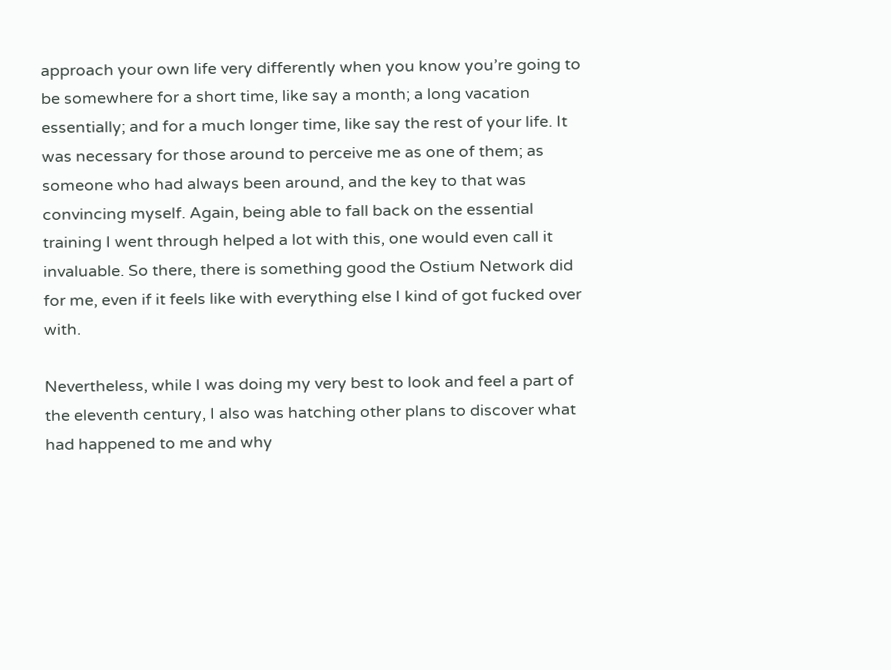approach your own life very differently when you know you’re going to be somewhere for a short time, like say a month; a long vacation essentially; and for a much longer time, like say the rest of your life. It was necessary for those around to perceive me as one of them; as someone who had always been around, and the key to that was convincing myself. Again, being able to fall back on the essential training I went through helped a lot with this, one would even call it invaluable. So there, there is something good the Ostium Network did for me, even if it feels like with everything else I kind of got fucked over with.

Nevertheless, while I was doing my very best to look and feel a part of the eleventh century, I also was hatching other plans to discover what had happened to me and why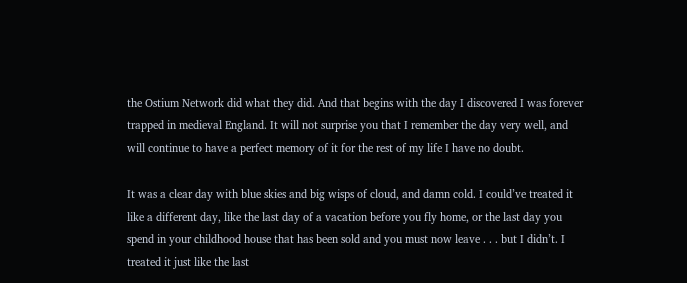the Ostium Network did what they did. And that begins with the day I discovered I was forever trapped in medieval England. It will not surprise you that I remember the day very well, and will continue to have a perfect memory of it for the rest of my life I have no doubt.

It was a clear day with blue skies and big wisps of cloud, and damn cold. I could’ve treated it like a different day, like the last day of a vacation before you fly home, or the last day you spend in your childhood house that has been sold and you must now leave . . . but I didn’t. I treated it just like the last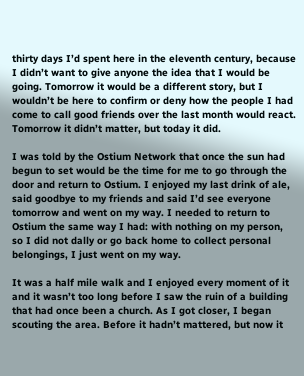thirty days I’d spent here in the eleventh century, because I didn’t want to give anyone the idea that I would be going. Tomorrow it would be a different story, but I wouldn’t be here to confirm or deny how the people I had come to call good friends over the last month would react. Tomorrow it didn’t matter, but today it did.

I was told by the Ostium Network that once the sun had begun to set would be the time for me to go through the door and return to Ostium. I enjoyed my last drink of ale, said goodbye to my friends and said I’d see everyone tomorrow and went on my way. I needed to return to Ostium the same way I had: with nothing on my person, so I did not dally or go back home to collect personal belongings, I just went on my way.

It was a half mile walk and I enjoyed every moment of it and it wasn’t too long before I saw the ruin of a building that had once been a church. As I got closer, I began scouting the area. Before it hadn’t mattered, but now it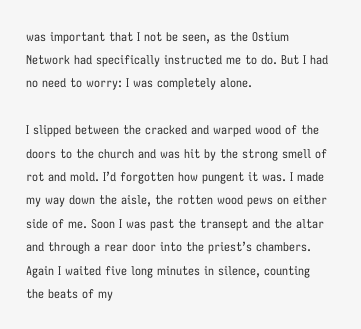was important that I not be seen, as the Ostium Network had specifically instructed me to do. But I had no need to worry: I was completely alone.

I slipped between the cracked and warped wood of the doors to the church and was hit by the strong smell of rot and mold. I’d forgotten how pungent it was. I made my way down the aisle, the rotten wood pews on either side of me. Soon I was past the transept and the altar and through a rear door into the priest’s chambers. Again I waited five long minutes in silence, counting the beats of my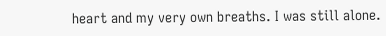heart and my very own breaths. I was still alone.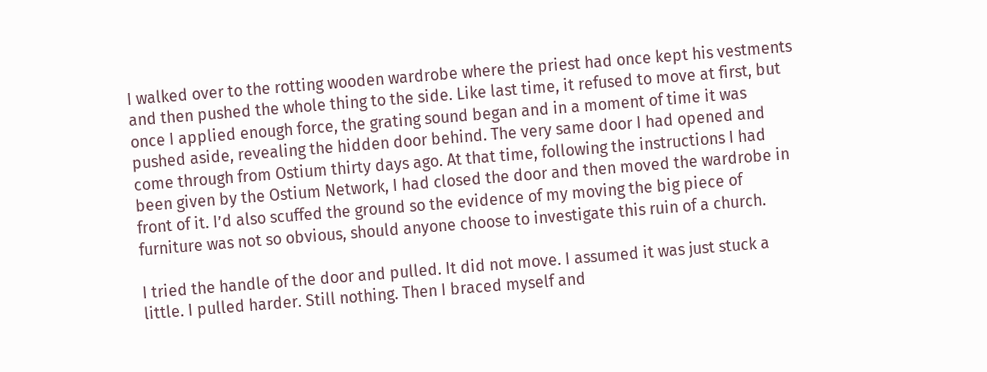I walked over to the rotting wooden wardrobe where the priest had once kept his vestments and then pushed the whole thing to the side. Like last time, it refused to move at first, but once I applied enough force, the grating sound began and in a moment of time it was pushed aside, revealing the hidden door behind. The very same door I had opened and come through from Ostium thirty days ago. At that time, following the instructions I had been given by the Ostium Network, I had closed the door and then moved the wardrobe in front of it. I’d also scuffed the ground so the evidence of my moving the big piece of furniture was not so obvious, should anyone choose to investigate this ruin of a church.

I tried the handle of the door and pulled. It did not move. I assumed it was just stuck a little. I pulled harder. Still nothing. Then I braced myself and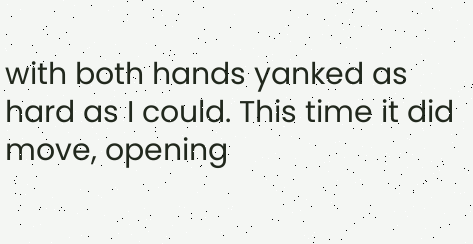with both hands yanked as hard as I could. This time it did move, opening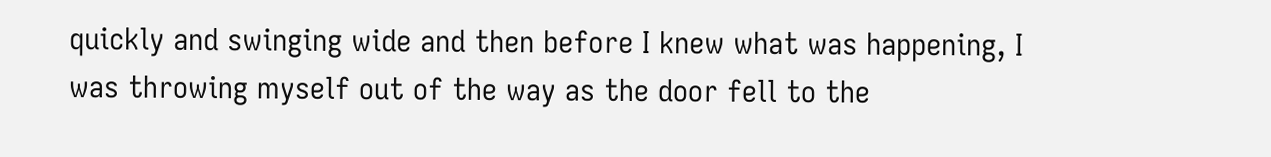quickly and swinging wide and then before I knew what was happening, I was throwing myself out of the way as the door fell to the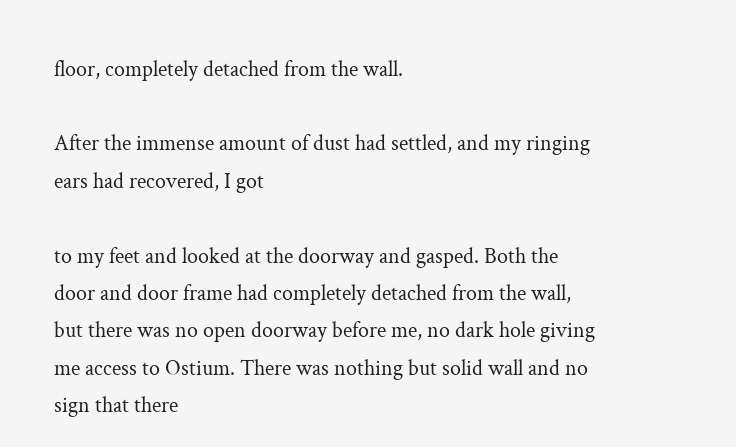floor, completely detached from the wall.

After the immense amount of dust had settled, and my ringing ears had recovered, I got

to my feet and looked at the doorway and gasped. Both the door and door frame had completely detached from the wall, but there was no open doorway before me, no dark hole giving me access to Ostium. There was nothing but solid wall and no sign that there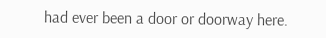had ever been a door or doorway here.